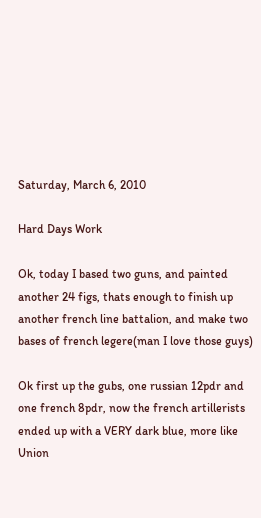Saturday, March 6, 2010

Hard Days Work

Ok, today I based two guns, and painted another 24 figs, thats enough to finish up another french line battalion, and make two bases of french legere(man I love those guys)

Ok first up the gubs, one russian 12pdr and one french 8pdr, now the french artillerists ended up with a VERY dark blue, more like Union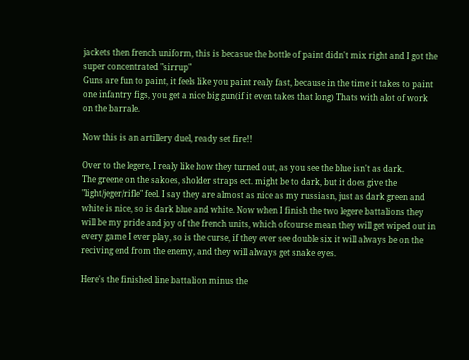jackets then french uniform, this is becasue the bottle of paint didn't mix right and I got the super concentrated "sirrup"
Guns are fun to paint, it feels like you paint realy fast, because in the time it takes to paint one infantry figs, you get a nice big gun(if it even takes that long) Thats with alot of work on the barrale.

Now this is an artillery duel, ready set fire!!

Over to the legere, I realy like how they turned out, as you see the blue isn't as dark.
The greene on the sakoes, sholder straps ect. might be to dark, but it does give the "light/jeger/rifle" feel. I say they are almost as nice as my russiasn, just as dark green and white is nice, so is dark blue and white. Now when I finish the two legere battalions they will be my pride and joy of the french units, which ofcourse mean they will get wiped out in every game I ever play, so is the curse, if they ever see double six it will always be on the reciving end from the enemy, and they will always get snake eyes.

Here's the finished line battalion minus the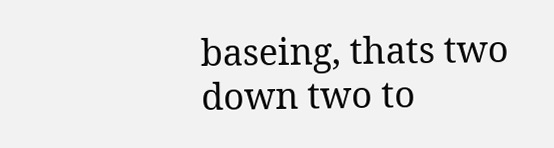baseing, thats two down two to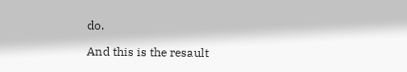do.

And this is the resault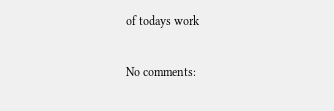of todays work

No comments: